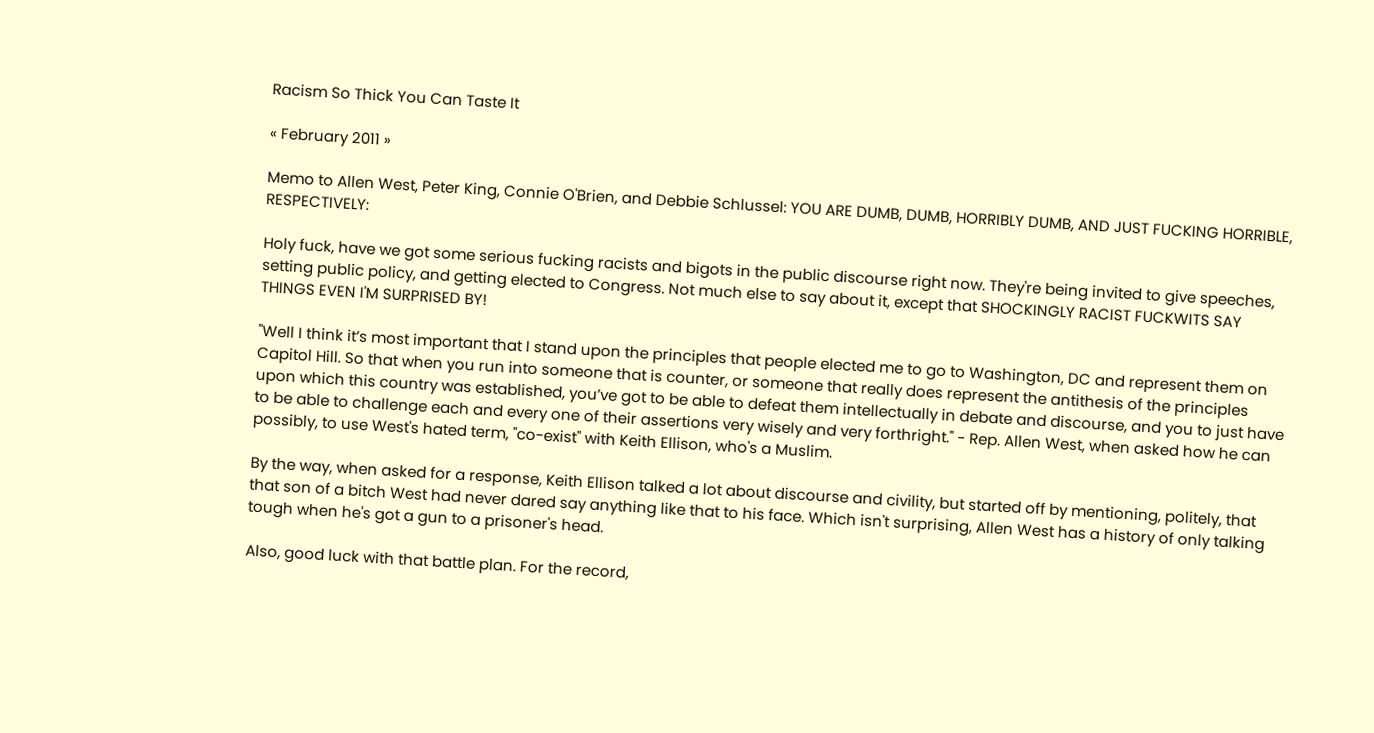Racism So Thick You Can Taste It

« February 2011 »

Memo to Allen West, Peter King, Connie O'Brien, and Debbie Schlussel: YOU ARE DUMB, DUMB, HORRIBLY DUMB, AND JUST FUCKING HORRIBLE, RESPECTIVELY:

Holy fuck, have we got some serious fucking racists and bigots in the public discourse right now. They're being invited to give speeches, setting public policy, and getting elected to Congress. Not much else to say about it, except that SHOCKINGLY RACIST FUCKWITS SAY THINGS EVEN I'M SURPRISED BY!

"Well I think it’s most important that I stand upon the principles that people elected me to go to Washington, DC and represent them on Capitol Hill. So that when you run into someone that is counter, or someone that really does represent the antithesis of the principles upon which this country was established, you’ve got to be able to defeat them intellectually in debate and discourse, and you to just have to be able to challenge each and every one of their assertions very wisely and very forthright." - Rep. Allen West, when asked how he can possibly, to use West's hated term, "co-exist" with Keith Ellison, who's a Muslim.

By the way, when asked for a response, Keith Ellison talked a lot about discourse and civility, but started off by mentioning, politely, that that son of a bitch West had never dared say anything like that to his face. Which isn't surprising, Allen West has a history of only talking tough when he's got a gun to a prisoner's head.

Also, good luck with that battle plan. For the record,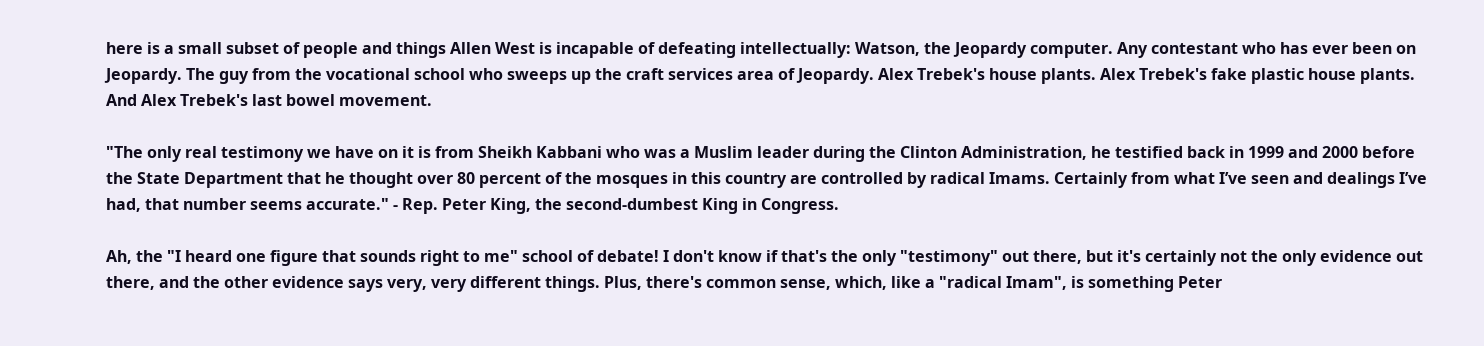here is a small subset of people and things Allen West is incapable of defeating intellectually: Watson, the Jeopardy computer. Any contestant who has ever been on Jeopardy. The guy from the vocational school who sweeps up the craft services area of Jeopardy. Alex Trebek's house plants. Alex Trebek's fake plastic house plants. And Alex Trebek's last bowel movement.

"The only real testimony we have on it is from Sheikh Kabbani who was a Muslim leader during the Clinton Administration, he testified back in 1999 and 2000 before the State Department that he thought over 80 percent of the mosques in this country are controlled by radical Imams. Certainly from what I’ve seen and dealings I’ve had, that number seems accurate." - Rep. Peter King, the second-dumbest King in Congress.

Ah, the "I heard one figure that sounds right to me" school of debate! I don't know if that's the only "testimony" out there, but it's certainly not the only evidence out there, and the other evidence says very, very different things. Plus, there's common sense, which, like a "radical Imam", is something Peter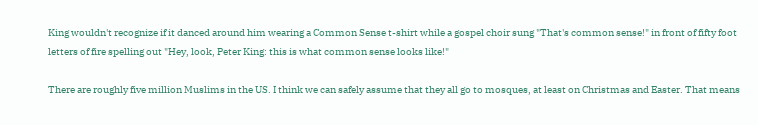King wouldn't recognize if it danced around him wearing a Common Sense t-shirt while a gospel choir sung "That's common sense!" in front of fifty foot letters of fire spelling out "Hey, look, Peter King: this is what common sense looks like!"

There are roughly five million Muslims in the US. I think we can safely assume that they all go to mosques, at least on Christmas and Easter. That means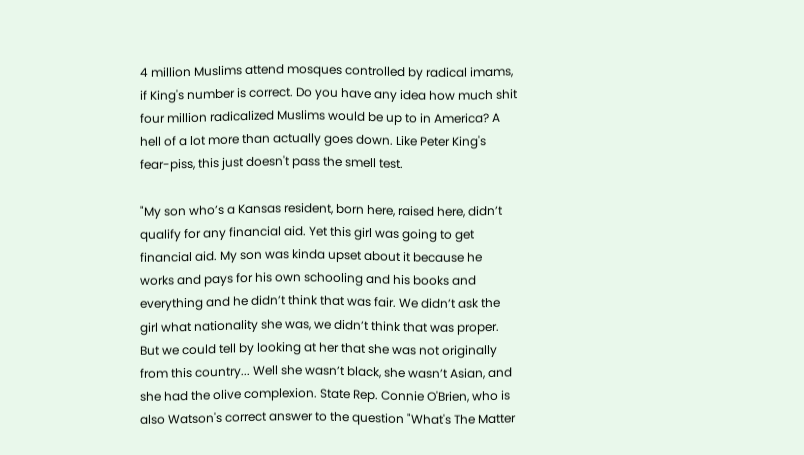4 million Muslims attend mosques controlled by radical imams, if King's number is correct. Do you have any idea how much shit four million radicalized Muslims would be up to in America? A hell of a lot more than actually goes down. Like Peter King's fear-piss, this just doesn't pass the smell test.

"My son who’s a Kansas resident, born here, raised here, didn’t qualify for any financial aid. Yet this girl was going to get financial aid. My son was kinda upset about it because he works and pays for his own schooling and his books and everything and he didn’t think that was fair. We didn’t ask the girl what nationality she was, we didn’t think that was proper. But we could tell by looking at her that she was not originally from this country... Well she wasn’t black, she wasn’t Asian, and she had the olive complexion. State Rep. Connie O'Brien, who is also Watson's correct answer to the question "What's The Matter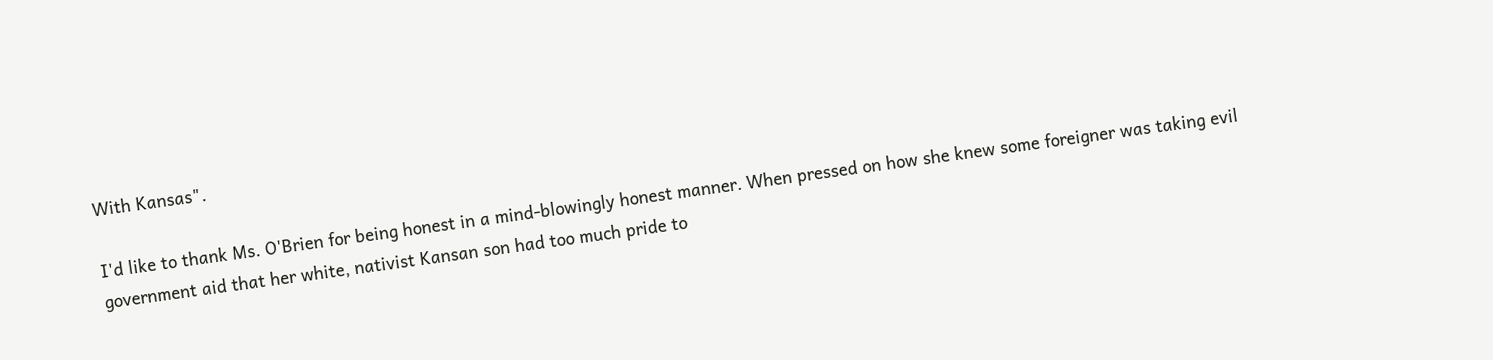With Kansas".

I'd like to thank Ms. O'Brien for being honest in a mind-blowingly honest manner. When pressed on how she knew some foreigner was taking evil government aid that her white, nativist Kansan son had too much pride to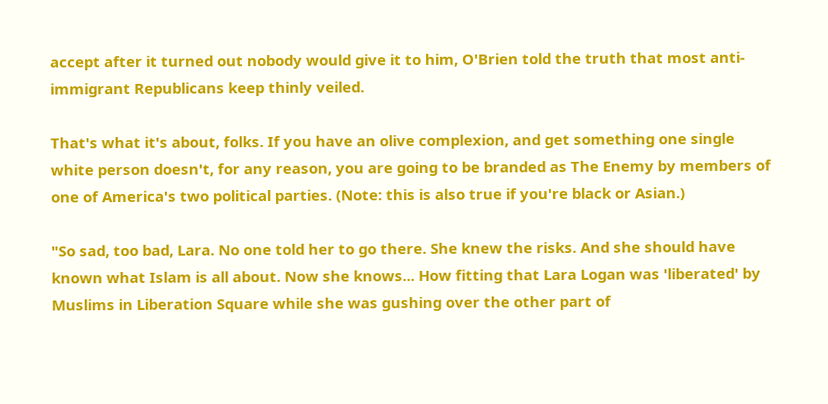accept after it turned out nobody would give it to him, O'Brien told the truth that most anti-immigrant Republicans keep thinly veiled.

That's what it's about, folks. If you have an olive complexion, and get something one single white person doesn't, for any reason, you are going to be branded as The Enemy by members of one of America's two political parties. (Note: this is also true if you're black or Asian.)

"So sad, too bad, Lara. No one told her to go there. She knew the risks. And she should have known what Islam is all about. Now she knows... How fitting that Lara Logan was 'liberated' by Muslims in Liberation Square while she was gushing over the other part of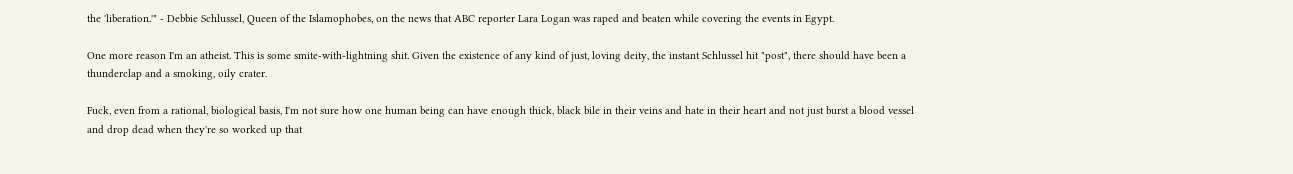the 'liberation.'" - Debbie Schlussel, Queen of the Islamophobes, on the news that ABC reporter Lara Logan was raped and beaten while covering the events in Egypt.

One more reason I'm an atheist. This is some smite-with-lightning shit. Given the existence of any kind of just, loving deity, the instant Schlussel hit "post", there should have been a thunderclap and a smoking, oily crater.

Fuck, even from a rational, biological basis, I'm not sure how one human being can have enough thick, black bile in their veins and hate in their heart and not just burst a blood vessel and drop dead when they're so worked up that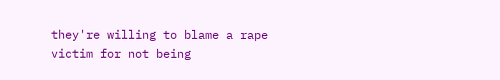they're willing to blame a rape victim for not being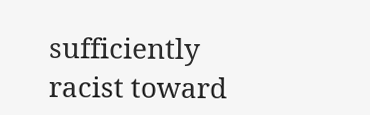sufficiently racist toward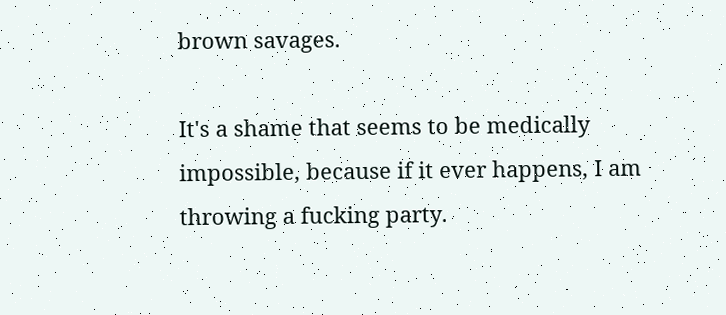brown savages.

It's a shame that seems to be medically impossible, because if it ever happens, I am throwing a fucking party.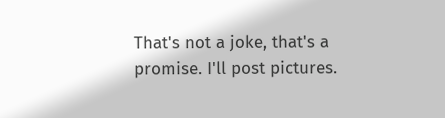That's not a joke, that's a promise. I'll post pictures.